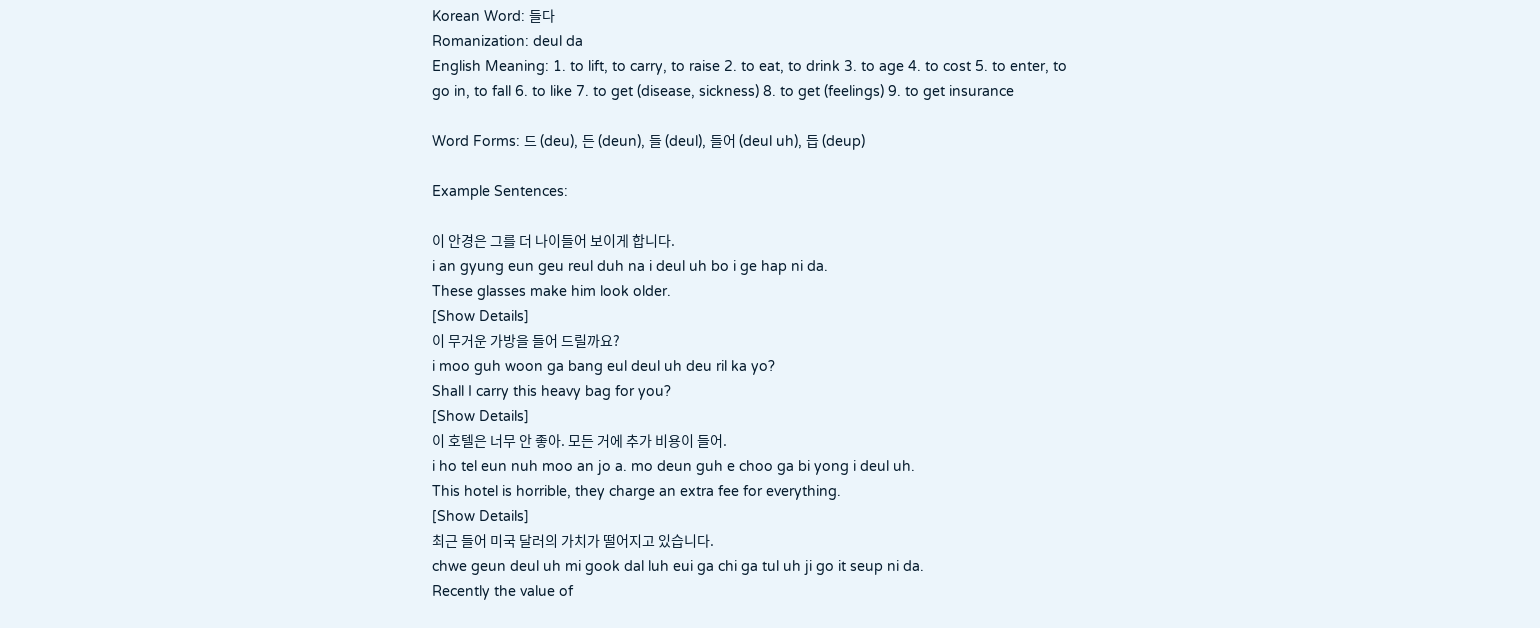Korean Word: 들다
Romanization: deul da
English Meaning: 1. to lift, to carry, to raise 2. to eat, to drink 3. to age 4. to cost 5. to enter, to go in, to fall 6. to like 7. to get (disease, sickness) 8. to get (feelings) 9. to get insurance

Word Forms: 드 (deu), 든 (deun), 들 (deul), 들어 (deul uh), 듭 (deup)

Example Sentences:

이 안경은 그를 더 나이들어 보이게 합니다.
i an gyung eun geu reul duh na i deul uh bo i ge hap ni da.
These glasses make him look older.
[Show Details]
이 무거운 가방을 들어 드릴까요?
i moo guh woon ga bang eul deul uh deu ril ka yo?
Shall I carry this heavy bag for you?
[Show Details]
이 호텔은 너무 안 좋아. 모든 거에 추가 비용이 들어.
i ho tel eun nuh moo an jo a. mo deun guh e choo ga bi yong i deul uh.
This hotel is horrible, they charge an extra fee for everything.
[Show Details]
최근 들어 미국 달러의 가치가 떨어지고 있습니다.
chwe geun deul uh mi gook dal luh eui ga chi ga tul uh ji go it seup ni da.
Recently the value of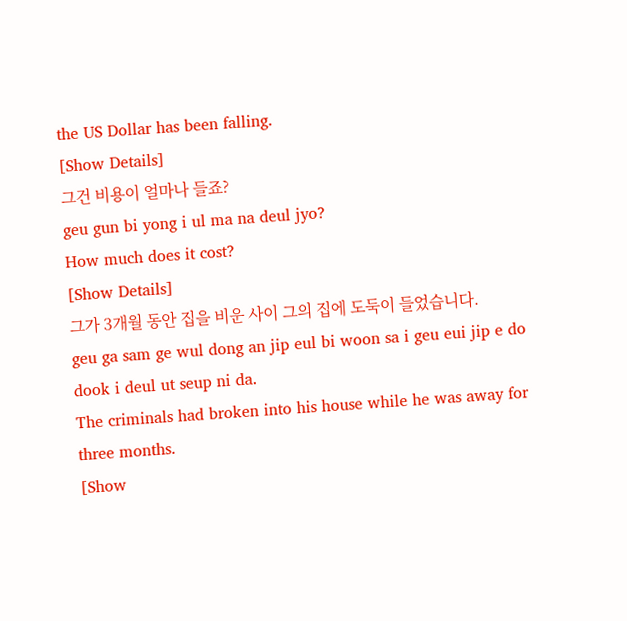the US Dollar has been falling.
[Show Details]
그건 비용이 얼마나 들죠?
geu gun bi yong i ul ma na deul jyo?
How much does it cost?
[Show Details]
그가 3개월 동안 집을 비운 사이 그의 집에 도둑이 들었습니다.
geu ga sam ge wul dong an jip eul bi woon sa i geu eui jip e do dook i deul ut seup ni da.
The criminals had broken into his house while he was away for three months.
[Show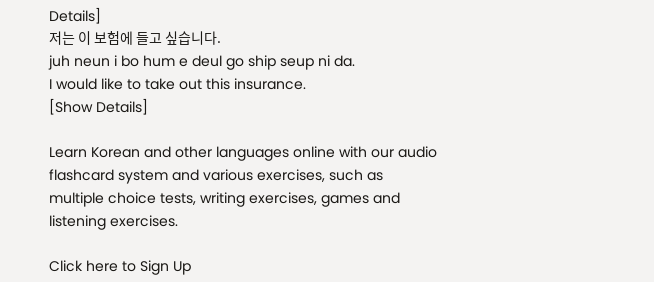Details]
저는 이 보험에 들고 싶습니다.
juh neun i bo hum e deul go ship seup ni da.
I would like to take out this insurance.
[Show Details]

Learn Korean and other languages online with our audio flashcard system and various exercises, such as multiple choice tests, writing exercises, games and listening exercises.

Click here to Sign Up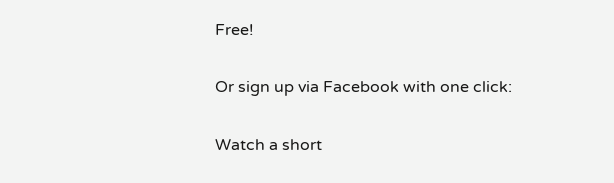Free!

Or sign up via Facebook with one click:

Watch a short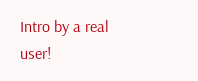Intro by a real user!